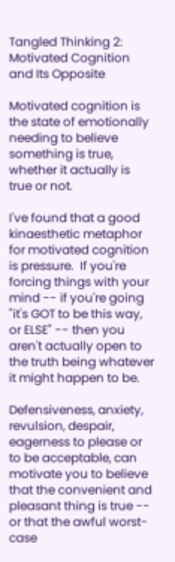Tangled Thinking 2: Motivated Cognition and Its Opposite

Motivated cognition is the state of emotionally needing to believe something is true, whether it actually is true or not.

I've found that a good kinaesthetic metaphor for motivated cognition is pressure.  If you're forcing things with your mind -- if you're going "it's GOT to be this way, or ELSE" -- then you aren't actually open to the truth being whatever it might happen to be.

Defensiveness, anxiety, revulsion, despair, eagerness to please or to be acceptable, can motivate you to believe that the convenient and pleasant thing is true -- or that the awful worst-case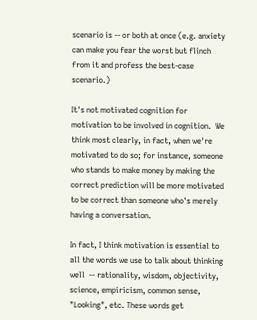scenario is -- or both at once (e.g. anxiety can make you fear the worst but flinch from it and profess the best-case scenario.)

It's not motivated cognition for motivation to be involved in cognition.  We think most clearly, in fact, when we're motivated to do so; for instance, someone who stands to make money by making the correct prediction will be more motivated to be correct than someone who's merely having a conversation.

In fact, I think motivation is essential to all the words we use to talk about thinking well  -- rationality, wisdom, objectivity, science, empiricism, common sense, "Looking", etc. These words get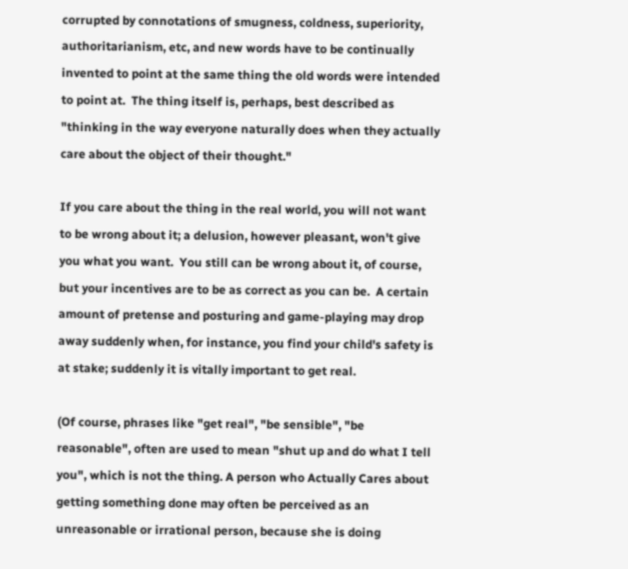corrupted by connotations of smugness, coldness, superiority, authoritarianism, etc, and new words have to be continually invented to point at the same thing the old words were intended to point at.  The thing itself is, perhaps, best described as "thinking in the way everyone naturally does when they actually care about the object of their thought."

If you care about the thing in the real world, you will not want to be wrong about it; a delusion, however pleasant, won't give you what you want.  You still can be wrong about it, of course, but your incentives are to be as correct as you can be.  A certain amount of pretense and posturing and game-playing may drop away suddenly when, for instance, you find your child's safety is at stake; suddenly it is vitally important to get real.

(Of course, phrases like "get real", "be sensible", "be reasonable", often are used to mean "shut up and do what I tell you", which is not the thing. A person who Actually Cares about getting something done may often be perceived as an unreasonable or irrational person, because she is doing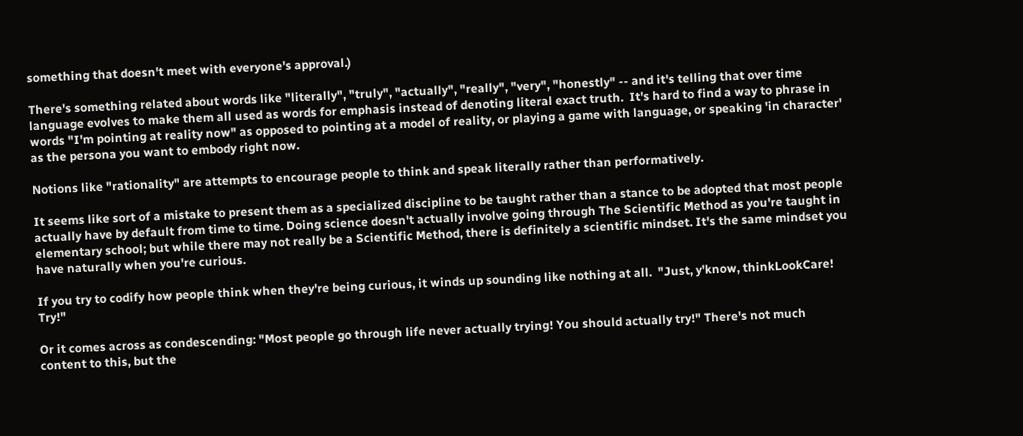something that doesn't meet with everyone's approval.)

There's something related about words like "literally", "truly", "actually", "really", "very", "honestly" -- and it's telling that over time language evolves to make them all used as words for emphasis instead of denoting literal exact truth.  It's hard to find a way to phrase in words "I'm pointing at reality now" as opposed to pointing at a model of reality, or playing a game with language, or speaking 'in character' as the persona you want to embody right now.

Notions like "rationality" are attempts to encourage people to think and speak literally rather than performatively.

It seems like sort of a mistake to present them as a specialized discipline to be taught rather than a stance to be adopted that most people actually have by default from time to time. Doing science doesn't actually involve going through The Scientific Method as you're taught in elementary school; but while there may not really be a Scientific Method, there is definitely a scientific mindset. It's the same mindset you have naturally when you're curious.

If you try to codify how people think when they're being curious, it winds up sounding like nothing at all.  "Just, y'know, thinkLookCare! Try!"

Or it comes across as condescending: "Most people go through life never actually trying! You should actually try!" There's not much content to this, but the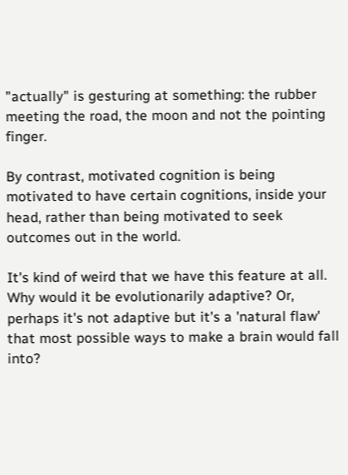"actually" is gesturing at something: the rubber meeting the road, the moon and not the pointing finger.

By contrast, motivated cognition is being motivated to have certain cognitions, inside your head, rather than being motivated to seek outcomes out in the world.

It's kind of weird that we have this feature at all. Why would it be evolutionarily adaptive? Or, perhaps it's not adaptive but it's a 'natural flaw' that most possible ways to make a brain would fall into?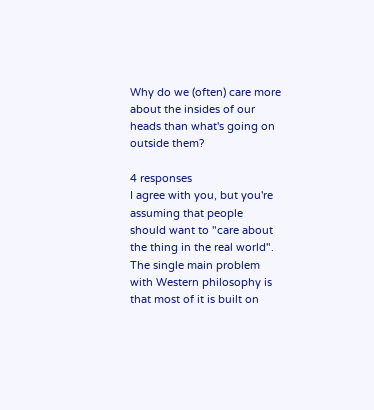Why do we (often) care more about the insides of our heads than what's going on outside them?

4 responses
I agree with you, but you're assuming that people should want to "care about the thing in the real world". The single main problem with Western philosophy is that most of it is built on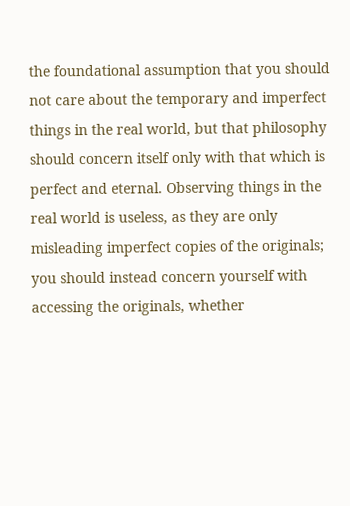the foundational assumption that you should not care about the temporary and imperfect things in the real world, but that philosophy should concern itself only with that which is perfect and eternal. Observing things in the real world is useless, as they are only misleading imperfect copies of the originals; you should instead concern yourself with accessing the originals, whether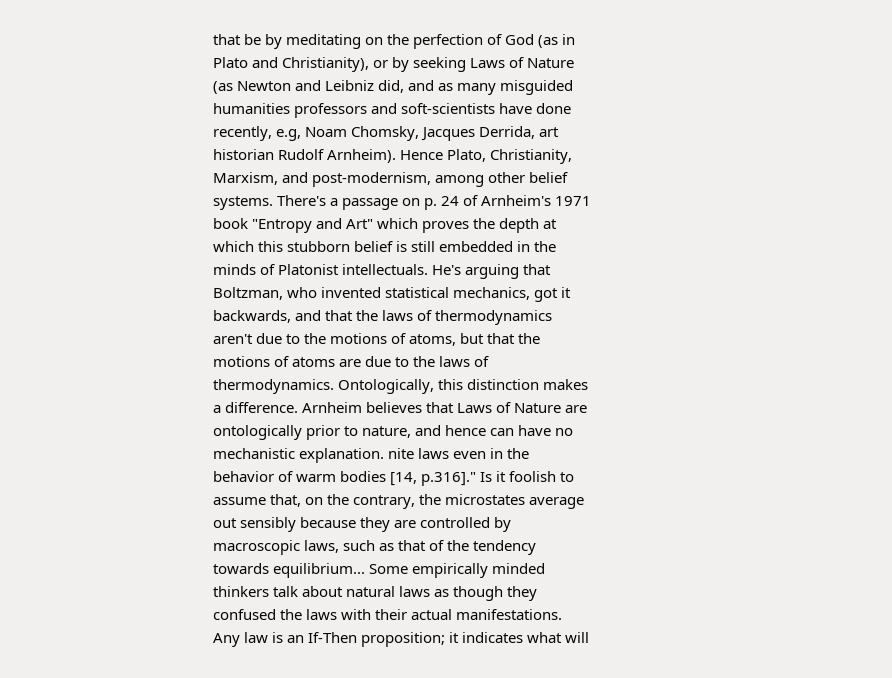that be by meditating on the perfection of God (as in Plato and Christianity), or by seeking Laws of Nature (as Newton and Leibniz did, and as many misguided humanities professors and soft-scientists have done recently, e.g, Noam Chomsky, Jacques Derrida, art historian Rudolf Arnheim). Hence Plato, Christianity, Marxism, and post-modernism, among other belief systems. There's a passage on p. 24 of Arnheim's 1971 book "Entropy and Art" which proves the depth at which this stubborn belief is still embedded in the minds of Platonist intellectuals. He's arguing that Boltzman, who invented statistical mechanics, got it backwards, and that the laws of thermodynamics aren't due to the motions of atoms, but that the motions of atoms are due to the laws of thermodynamics. Ontologically, this distinction makes a difference. Arnheim believes that Laws of Nature are ontologically prior to nature, and hence can have no mechanistic explanation. nite laws even in the behavior of warm bodies [14, p.316]." Is it foolish to assume that, on the contrary, the microstates average out sensibly because they are controlled by macroscopic laws, such as that of the tendency towards equilibrium... Some empirically minded thinkers talk about natural laws as though they confused the laws with their actual manifestations. Any law is an If-Then proposition; it indicates what will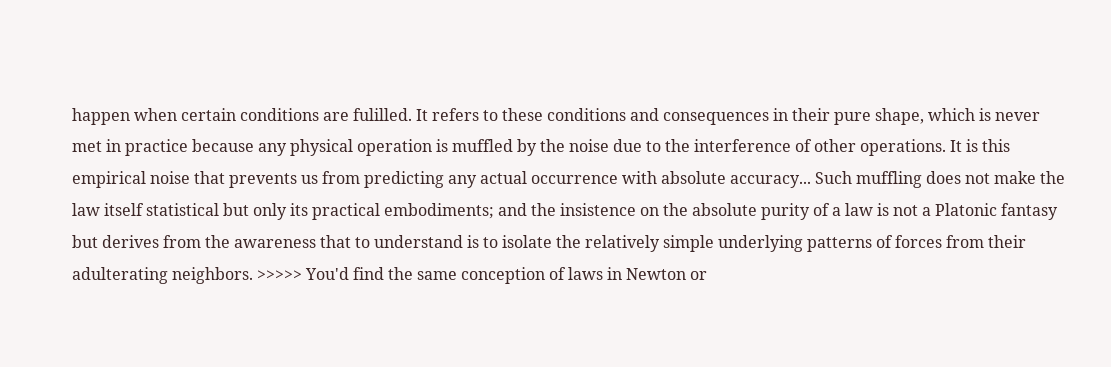happen when certain conditions are fulilled. It refers to these conditions and consequences in their pure shape, which is never met in practice because any physical operation is muffled by the noise due to the interference of other operations. It is this empirical noise that prevents us from predicting any actual occurrence with absolute accuracy... Such muffling does not make the law itself statistical but only its practical embodiments; and the insistence on the absolute purity of a law is not a Platonic fantasy but derives from the awareness that to understand is to isolate the relatively simple underlying patterns of forces from their adulterating neighbors. >>>>> You'd find the same conception of laws in Newton or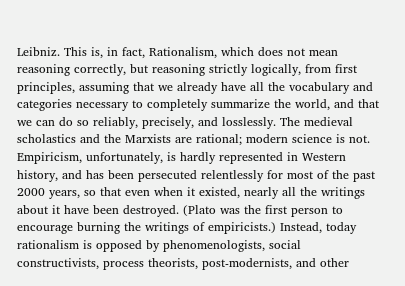Leibniz. This is, in fact, Rationalism, which does not mean reasoning correctly, but reasoning strictly logically, from first principles, assuming that we already have all the vocabulary and categories necessary to completely summarize the world, and that we can do so reliably, precisely, and losslessly. The medieval scholastics and the Marxists are rational; modern science is not. Empiricism, unfortunately, is hardly represented in Western history, and has been persecuted relentlessly for most of the past 2000 years, so that even when it existed, nearly all the writings about it have been destroyed. (Plato was the first person to encourage burning the writings of empiricists.) Instead, today rationalism is opposed by phenomenologists, social constructivists, process theorists, post-modernists, and other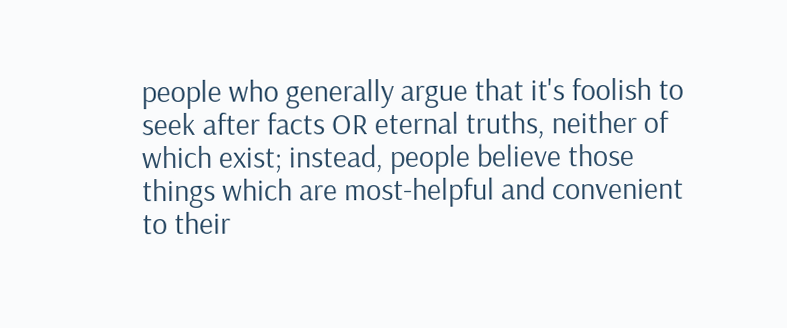people who generally argue that it's foolish to seek after facts OR eternal truths, neither of which exist; instead, people believe those things which are most-helpful and convenient to their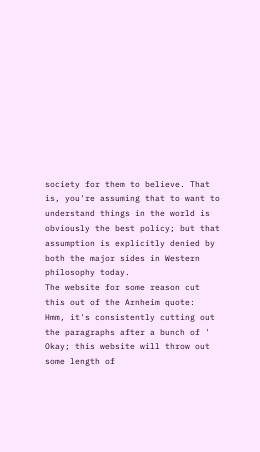society for them to believe. That is, you're assuming that to want to understand things in the world is obviously the best policy; but that assumption is explicitly denied by both the major sides in Western philosophy today.
The website for some reason cut this out of the Arnheim quote:
Hmm, it's consistently cutting out the paragraphs after a bunch of '
Okay; this website will throw out some length of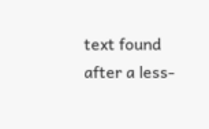text found after a less-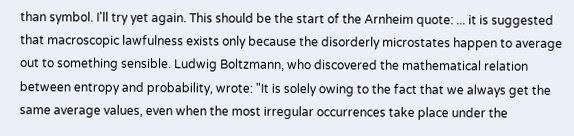than symbol. I'll try yet again. This should be the start of the Arnheim quote: ... it is suggested that macroscopic lawfulness exists only because the disorderly microstates happen to average out to something sensible. Ludwig Boltzmann, who discovered the mathematical relation between entropy and probability, wrote: "It is solely owing to the fact that we always get the same average values, even when the most irregular occurrences take place under the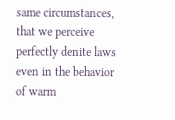same circumstances, that we perceive perfectly denite laws even in the behavior of warm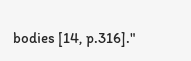bodies [14, p.316]."